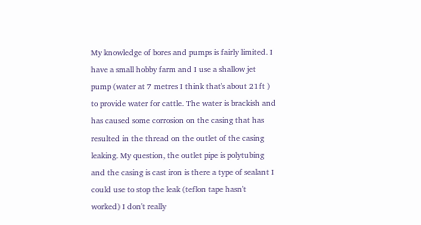My knowledge of bores and pumps is fairly limited. I have a small hobby farm and I use a shallow jet pump (water at 7 metres I think that's about 21ft ) to provide water for cattle. The water is brackish and has caused some corrosion on the casing that has resulted in the thread on the outlet of the casing leaking. My question, the outlet pipe is polytubing and the casing is cast iron is there a type of sealant I could use to stop the leak (teflon tape hasn't worked) I don't really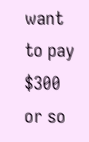want to pay $300 or so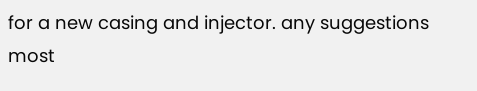for a new casing and injector. any suggestions most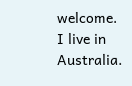welcome. I live in Australia.